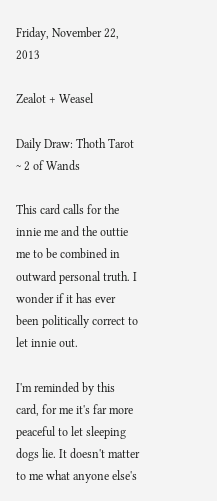Friday, November 22, 2013

Zealot + Weasel

Daily Draw: Thoth Tarot ~ 2 of Wands

This card calls for the innie me and the outtie me to be combined in outward personal truth. I wonder if it has ever been politically correct to let innie out.

I'm reminded by this card, for me it's far more peaceful to let sleeping dogs lie. It doesn't matter to me what anyone else's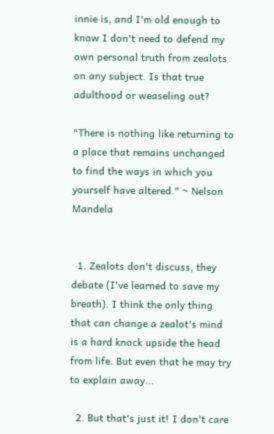innie is, and I'm old enough to know I don't need to defend my own personal truth from zealots on any subject. Is that true adulthood or weaseling out?

"There is nothing like returning to a place that remains unchanged to find the ways in which you yourself have altered." ~ Nelson Mandela


  1. Zealots don't discuss, they debate (I've learned to save my breath). I think the only thing that can change a zealot's mind is a hard knock upside the head from life. But even that he may try to explain away...

  2. But that's just it! I don't care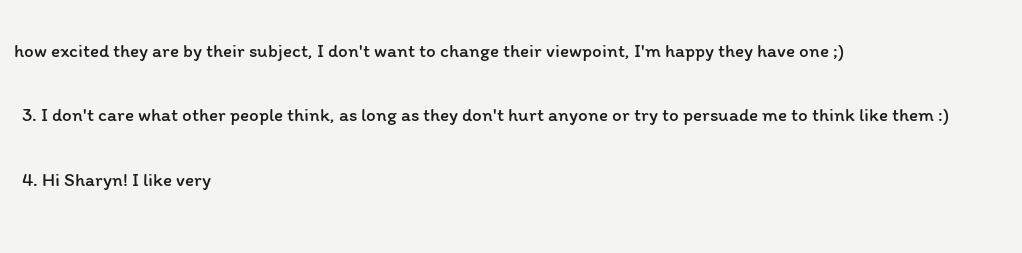how excited they are by their subject, I don't want to change their viewpoint, I'm happy they have one ;)

  3. I don't care what other people think, as long as they don't hurt anyone or try to persuade me to think like them :)

  4. Hi Sharyn! I like very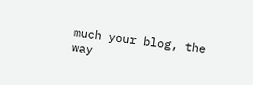much your blog, the way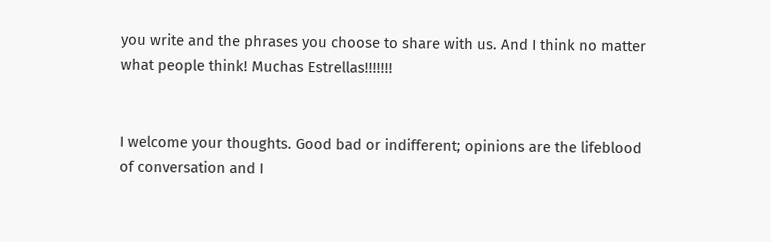you write and the phrases you choose to share with us. And I think no matter what people think! Muchas Estrellas!!!!!!!


I welcome your thoughts. Good bad or indifferent; opinions are the lifeblood of conversation and I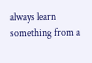always learn something from a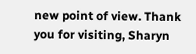new point of view. Thank you for visiting, Sharyn